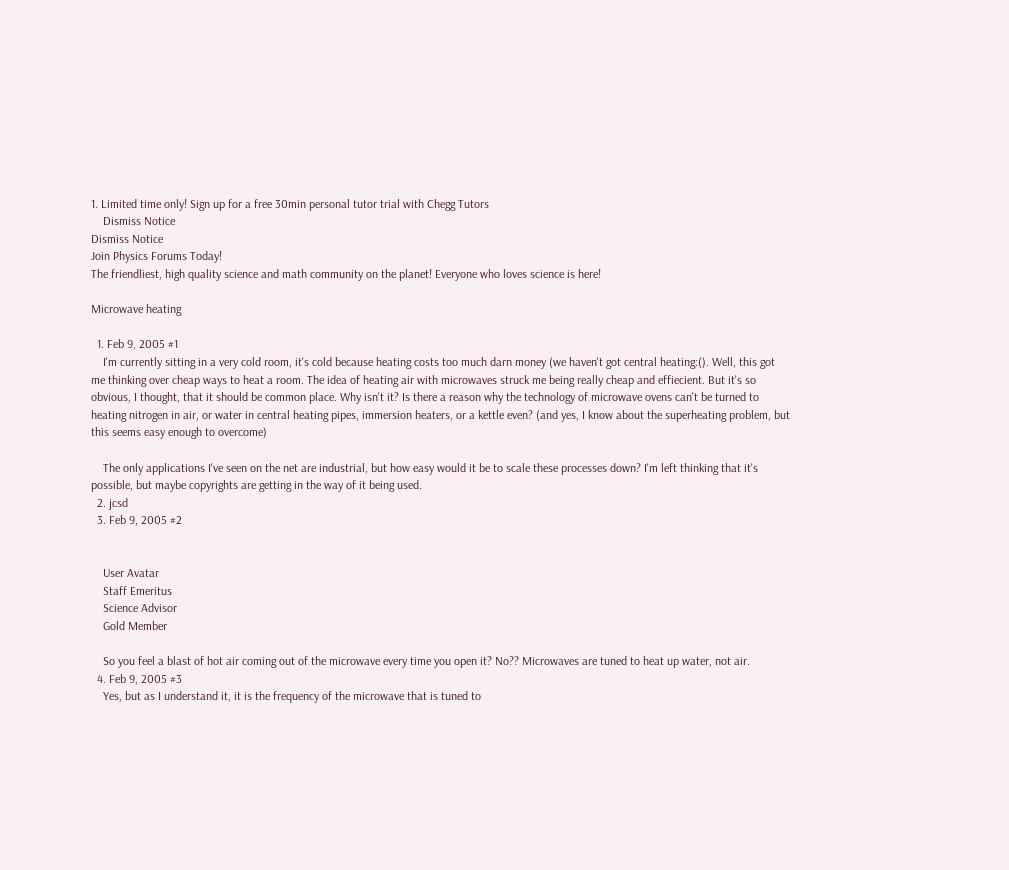1. Limited time only! Sign up for a free 30min personal tutor trial with Chegg Tutors
    Dismiss Notice
Dismiss Notice
Join Physics Forums Today!
The friendliest, high quality science and math community on the planet! Everyone who loves science is here!

Microwave heating

  1. Feb 9, 2005 #1
    I'm currently sitting in a very cold room, it's cold because heating costs too much darn money (we haven't got central heating:(). Well, this got me thinking over cheap ways to heat a room. The idea of heating air with microwaves struck me being really cheap and effiecient. But it's so obvious, I thought, that it should be common place. Why isn't it? Is there a reason why the technology of microwave ovens can't be turned to heating nitrogen in air, or water in central heating pipes, immersion heaters, or a kettle even? (and yes, I know about the superheating problem, but this seems easy enough to overcome)

    The only applications I've seen on the net are industrial, but how easy would it be to scale these processes down? I'm left thinking that it's possible, but maybe copyrights are getting in the way of it being used.
  2. jcsd
  3. Feb 9, 2005 #2


    User Avatar
    Staff Emeritus
    Science Advisor
    Gold Member

    So you feel a blast of hot air coming out of the microwave every time you open it? No?? Microwaves are tuned to heat up water, not air.
  4. Feb 9, 2005 #3
    Yes, but as I understand it, it is the frequency of the microwave that is tuned to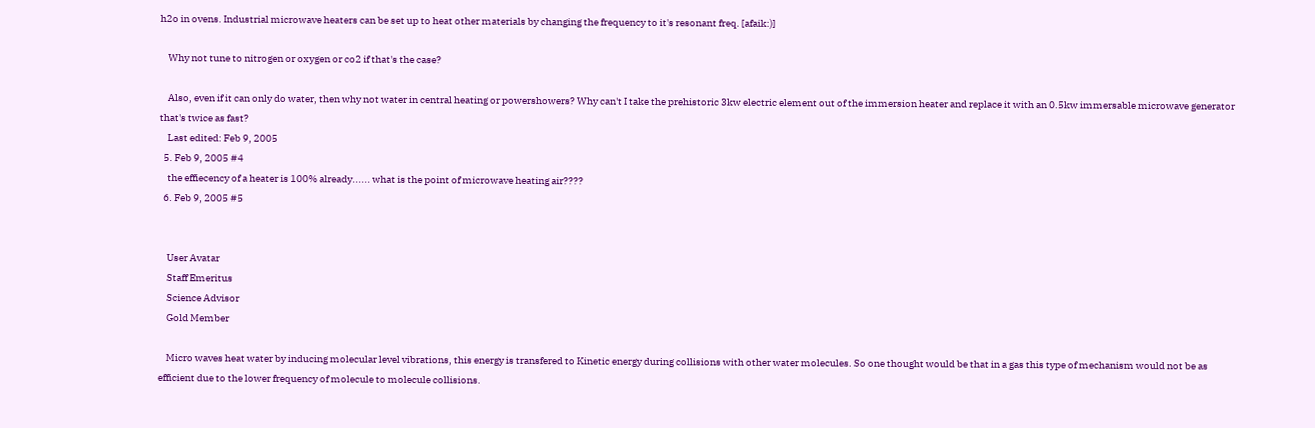h2o in ovens. Industrial microwave heaters can be set up to heat other materials by changing the frequency to it's resonant freq. [afaik:)]

    Why not tune to nitrogen or oxygen or co2 if that's the case?

    Also, even if it can only do water, then why not water in central heating or powershowers? Why can't I take the prehistoric 3kw electric element out of the immersion heater and replace it with an 0.5kw immersable microwave generator that's twice as fast?
    Last edited: Feb 9, 2005
  5. Feb 9, 2005 #4
    the effiecency of a heater is 100% already...... what is the point of microwave heating air????
  6. Feb 9, 2005 #5


    User Avatar
    Staff Emeritus
    Science Advisor
    Gold Member

    Micro waves heat water by inducing molecular level vibrations, this energy is transfered to Kinetic energy during collisions with other water molecules. So one thought would be that in a gas this type of mechanism would not be as efficient due to the lower frequency of molecule to molecule collisions.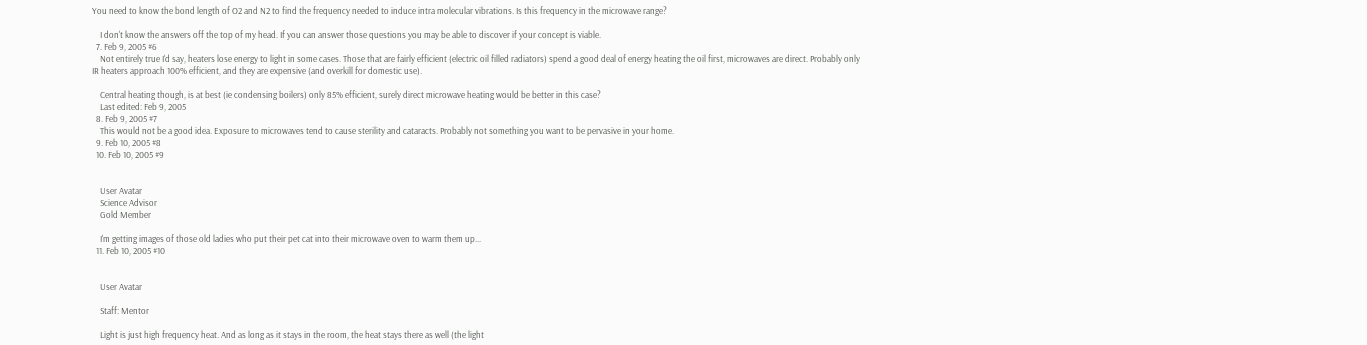You need to know the bond length of O2 and N2 to find the frequency needed to induce intra molecular vibrations. Is this frequency in the microwave range?

    I don't know the answers off the top of my head. If you can answer those questions you may be able to discover if your concept is viable.
  7. Feb 9, 2005 #6
    Not entirely true I'd say, heaters lose energy to light in some cases. Those that are fairly efficient (electric oil filled radiators) spend a good deal of energy heating the oil first, microwaves are direct. Probably only IR heaters approach 100% efficient, and they are expensive (and overkill for domestic use).

    Central heating though, is at best (ie condensing boilers) only 85% efficient, surely direct microwave heating would be better in this case?
    Last edited: Feb 9, 2005
  8. Feb 9, 2005 #7
    This would not be a good idea. Exposure to microwaves tend to cause sterility and cataracts. Probably not something you want to be pervasive in your home.
  9. Feb 10, 2005 #8
  10. Feb 10, 2005 #9


    User Avatar
    Science Advisor
    Gold Member

    I'm getting images of those old ladies who put their pet cat into their microwave oven to warm them up...
  11. Feb 10, 2005 #10


    User Avatar

    Staff: Mentor

    Light is just high frequency heat. And as long as it stays in the room, the heat stays there as well (the light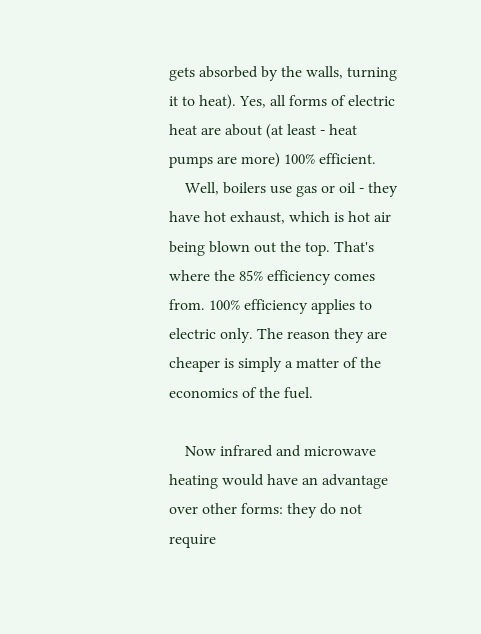gets absorbed by the walls, turning it to heat). Yes, all forms of electric heat are about (at least - heat pumps are more) 100% efficient.
    Well, boilers use gas or oil - they have hot exhaust, which is hot air being blown out the top. That's where the 85% efficiency comes from. 100% efficiency applies to electric only. The reason they are cheaper is simply a matter of the economics of the fuel.

    Now infrared and microwave heating would have an advantage over other forms: they do not require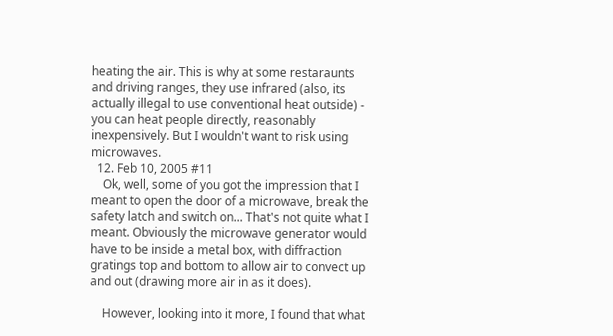heating the air. This is why at some restaraunts and driving ranges, they use infrared (also, its actually illegal to use conventional heat outside) - you can heat people directly, reasonably inexpensively. But I wouldn't want to risk using microwaves.
  12. Feb 10, 2005 #11
    Ok, well, some of you got the impression that I meant to open the door of a microwave, break the safety latch and switch on... That's not quite what I meant. Obviously the microwave generator would have to be inside a metal box, with diffraction gratings top and bottom to allow air to convect up and out (drawing more air in as it does).

    However, looking into it more, I found that what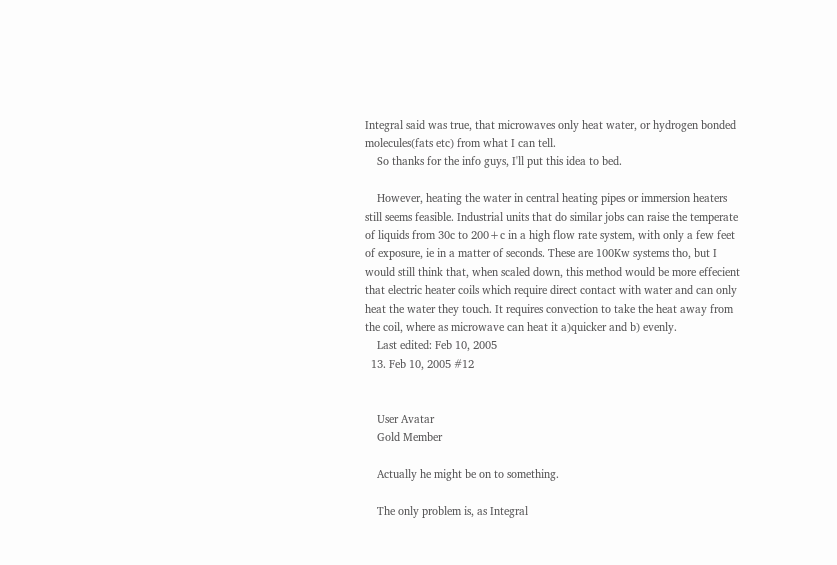Integral said was true, that microwaves only heat water, or hydrogen bonded molecules(fats etc) from what I can tell.
    So thanks for the info guys, I'll put this idea to bed.

    However, heating the water in central heating pipes or immersion heaters still seems feasible. Industrial units that do similar jobs can raise the temperate of liquids from 30c to 200+c in a high flow rate system, with only a few feet of exposure, ie in a matter of seconds. These are 100Kw systems tho, but I would still think that, when scaled down, this method would be more effecient that electric heater coils which require direct contact with water and can only heat the water they touch. It requires convection to take the heat away from the coil, where as microwave can heat it a)quicker and b) evenly.
    Last edited: Feb 10, 2005
  13. Feb 10, 2005 #12


    User Avatar
    Gold Member

    Actually he might be on to something.

    The only problem is, as Integral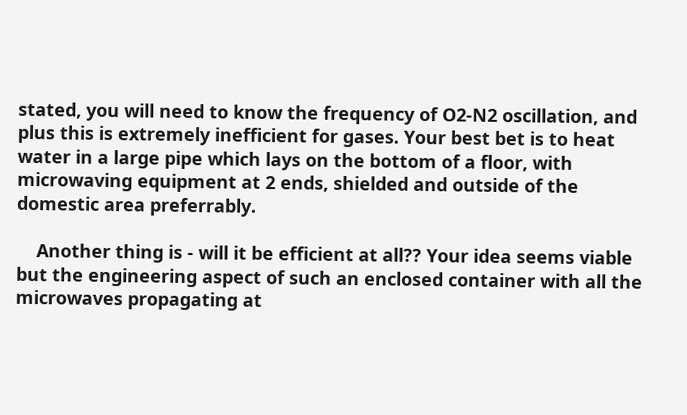stated, you will need to know the frequency of O2-N2 oscillation, and plus this is extremely inefficient for gases. Your best bet is to heat water in a large pipe which lays on the bottom of a floor, with microwaving equipment at 2 ends, shielded and outside of the domestic area preferrably.

    Another thing is - will it be efficient at all?? Your idea seems viable but the engineering aspect of such an enclosed container with all the microwaves propagating at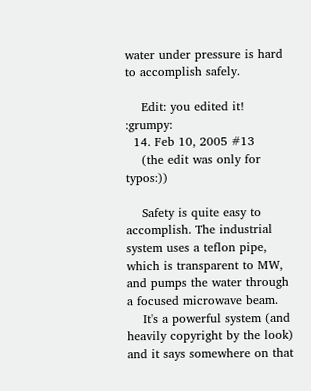water under pressure is hard to accomplish safely.

    Edit: you edited it! :grumpy:
  14. Feb 10, 2005 #13
    (the edit was only for typos:))

    Safety is quite easy to accomplish. The industrial system uses a teflon pipe, which is transparent to MW, and pumps the water through a focused microwave beam.
    It's a powerful system (and heavily copyright by the look) and it says somewhere on that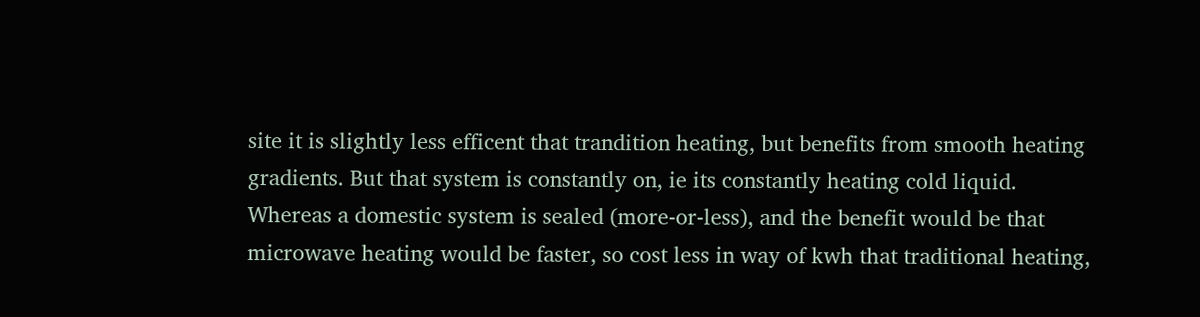site it is slightly less efficent that trandition heating, but benefits from smooth heating gradients. But that system is constantly on, ie its constantly heating cold liquid. Whereas a domestic system is sealed (more-or-less), and the benefit would be that microwave heating would be faster, so cost less in way of kwh that traditional heating,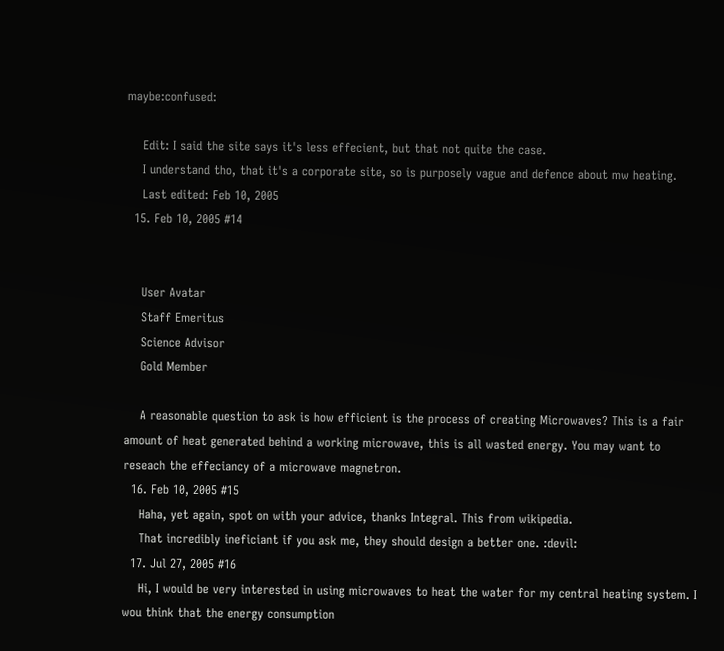maybe:confused:

    Edit: I said the site says it's less effecient, but that not quite the case.
    I understand tho, that it's a corporate site, so is purposely vague and defence about mw heating.
    Last edited: Feb 10, 2005
  15. Feb 10, 2005 #14


    User Avatar
    Staff Emeritus
    Science Advisor
    Gold Member

    A reasonable question to ask is how efficient is the process of creating Microwaves? This is a fair amount of heat generated behind a working microwave, this is all wasted energy. You may want to reseach the effeciancy of a microwave magnetron.
  16. Feb 10, 2005 #15
    Haha, yet again, spot on with your advice, thanks Integral. This from wikipedia.
    That incredibly ineficiant if you ask me, they should design a better one. :devil:
  17. Jul 27, 2005 #16
    Hi, I would be very interested in using microwaves to heat the water for my central heating system. I wou think that the energy consumption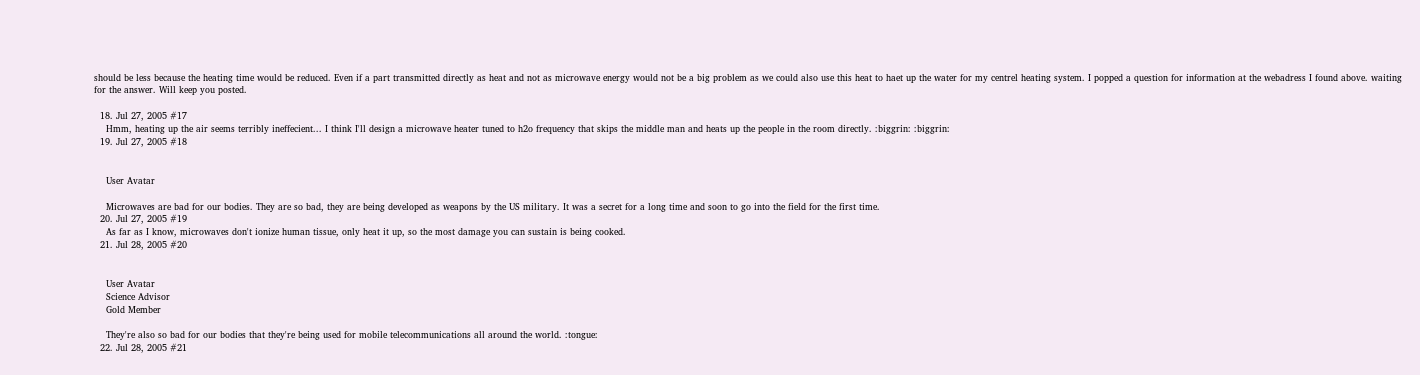should be less because the heating time would be reduced. Even if a part transmitted directly as heat and not as microwave energy would not be a big problem as we could also use this heat to haet up the water for my centrel heating system. I popped a question for information at the webadress I found above. waiting for the answer. Will keep you posted.

  18. Jul 27, 2005 #17
    Hmm, heating up the air seems terribly ineffecient... I think I'll design a microwave heater tuned to h2o frequency that skips the middle man and heats up the people in the room directly. :biggrin: :biggrin:
  19. Jul 27, 2005 #18


    User Avatar

    Microwaves are bad for our bodies. They are so bad, they are being developed as weapons by the US military. It was a secret for a long time and soon to go into the field for the first time.
  20. Jul 27, 2005 #19
    As far as I know, microwaves don't ionize human tissue, only heat it up, so the most damage you can sustain is being cooked.
  21. Jul 28, 2005 #20


    User Avatar
    Science Advisor
    Gold Member

    They're also so bad for our bodies that they're being used for mobile telecommunications all around the world. :tongue:
  22. Jul 28, 2005 #21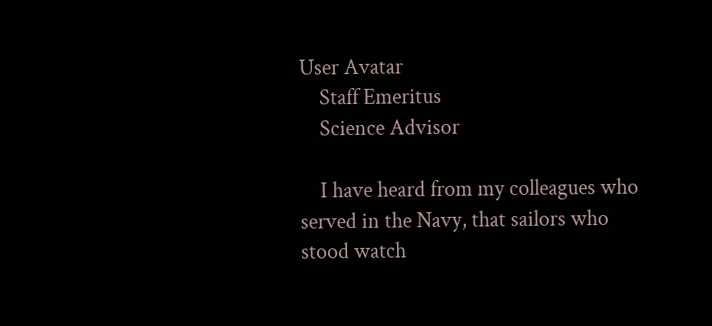User Avatar
    Staff Emeritus
    Science Advisor

    I have heard from my colleagues who served in the Navy, that sailors who stood watch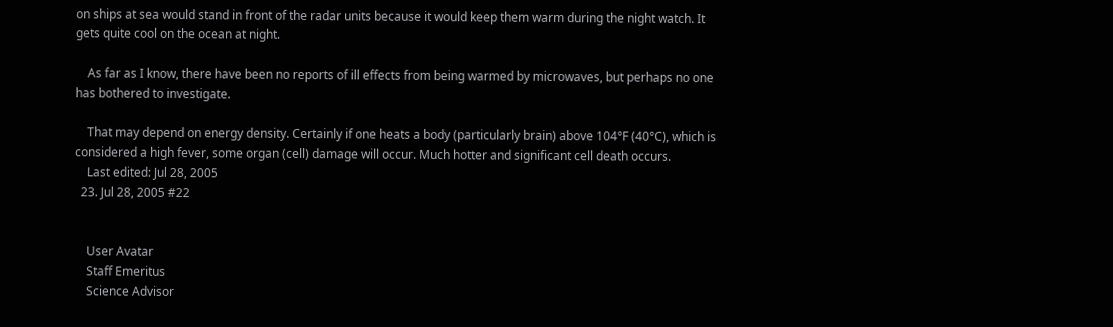on ships at sea would stand in front of the radar units because it would keep them warm during the night watch. It gets quite cool on the ocean at night.

    As far as I know, there have been no reports of ill effects from being warmed by microwaves, but perhaps no one has bothered to investigate.

    That may depend on energy density. Certainly if one heats a body (particularly brain) above 104°F (40°C), which is considered a high fever, some organ (cell) damage will occur. Much hotter and significant cell death occurs.
    Last edited: Jul 28, 2005
  23. Jul 28, 2005 #22


    User Avatar
    Staff Emeritus
    Science Advisor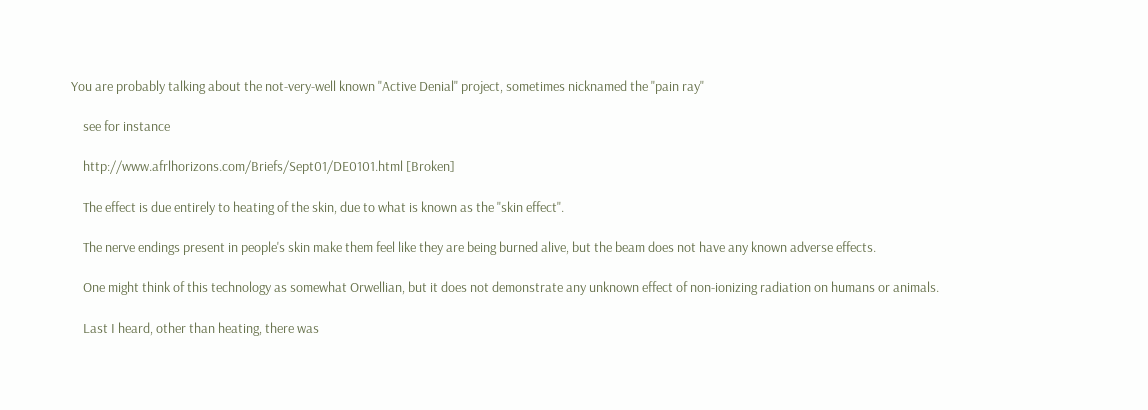You are probably talking about the not-very-well known "Active Denial" project, sometimes nicknamed the "pain ray"

    see for instance

    http://www.afrlhorizons.com/Briefs/Sept01/DE0101.html [Broken]

    The effect is due entirely to heating of the skin, due to what is known as the "skin effect".

    The nerve endings present in people's skin make them feel like they are being burned alive, but the beam does not have any known adverse effects.

    One might think of this technology as somewhat Orwellian, but it does not demonstrate any unknown effect of non-ionizing radiation on humans or animals.

    Last I heard, other than heating, there was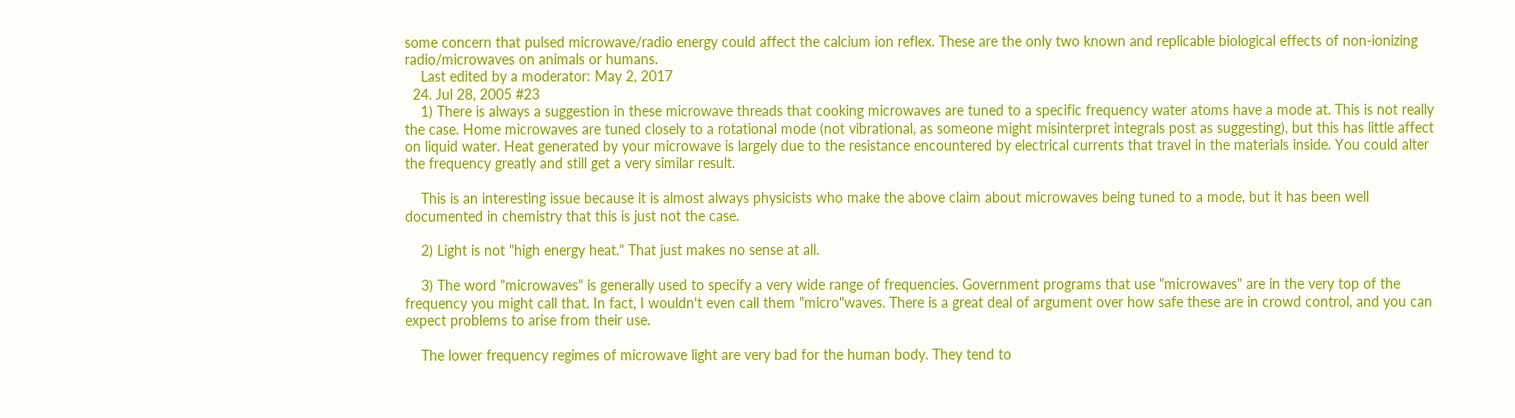some concern that pulsed microwave/radio energy could affect the calcium ion reflex. These are the only two known and replicable biological effects of non-ionizing radio/microwaves on animals or humans.
    Last edited by a moderator: May 2, 2017
  24. Jul 28, 2005 #23
    1) There is always a suggestion in these microwave threads that cooking microwaves are tuned to a specific frequency water atoms have a mode at. This is not really the case. Home microwaves are tuned closely to a rotational mode (not vibrational, as someone might misinterpret integrals post as suggesting), but this has little affect on liquid water. Heat generated by your microwave is largely due to the resistance encountered by electrical currents that travel in the materials inside. You could alter the frequency greatly and still get a very similar result.

    This is an interesting issue because it is almost always physicists who make the above claim about microwaves being tuned to a mode, but it has been well documented in chemistry that this is just not the case.

    2) Light is not "high energy heat." That just makes no sense at all.

    3) The word "microwaves" is generally used to specify a very wide range of frequencies. Government programs that use "microwaves" are in the very top of the frequency you might call that. In fact, I wouldn't even call them "micro"waves. There is a great deal of argument over how safe these are in crowd control, and you can expect problems to arise from their use.

    The lower frequency regimes of microwave light are very bad for the human body. They tend to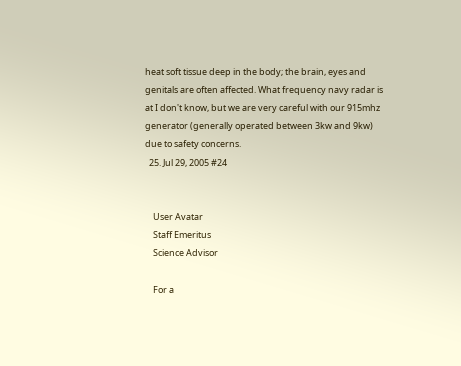heat soft tissue deep in the body; the brain, eyes and genitals are often affected. What frequency navy radar is at I don't know, but we are very careful with our 915mhz generator (generally operated between 3kw and 9kw) due to safety concerns.
  25. Jul 29, 2005 #24


    User Avatar
    Staff Emeritus
    Science Advisor

    For a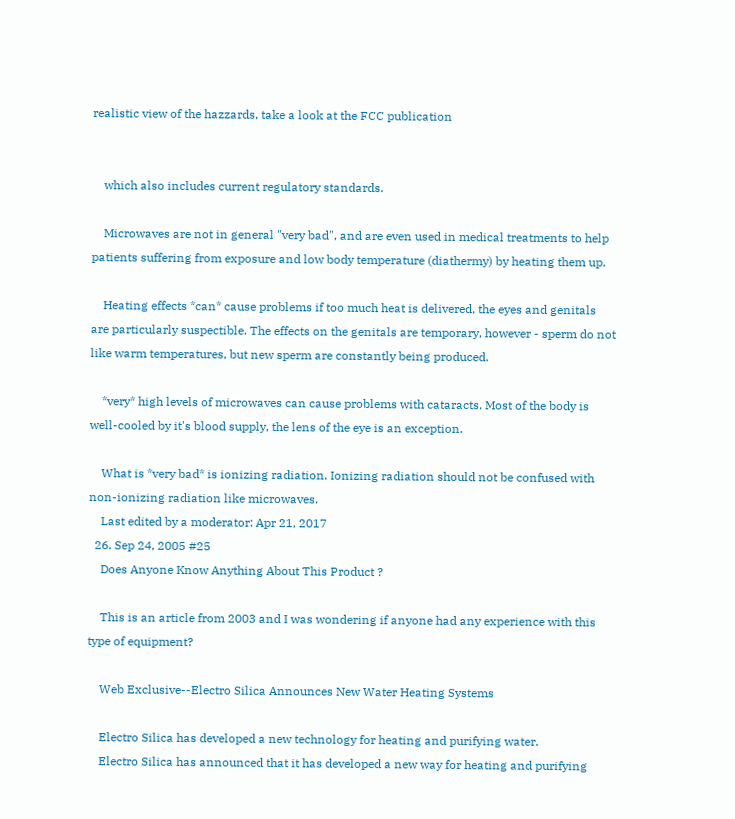realistic view of the hazzards, take a look at the FCC publication


    which also includes current regulatory standards.

    Microwaves are not in general "very bad", and are even used in medical treatments to help patients suffering from exposure and low body temperature (diathermy) by heating them up.

    Heating effects *can* cause problems if too much heat is delivered, the eyes and genitals are particularly suspectible. The effects on the genitals are temporary, however - sperm do not like warm temperatures, but new sperm are constantly being produced.

    *very* high levels of microwaves can cause problems with cataracts. Most of the body is well-cooled by it's blood supply, the lens of the eye is an exception.

    What is *very bad* is ionizing radiation. Ionizing radiation should not be confused with non-ionizing radiation like microwaves.
    Last edited by a moderator: Apr 21, 2017
  26. Sep 24, 2005 #25
    Does Anyone Know Anything About This Product ?

    This is an article from 2003 and I was wondering if anyone had any experience with this type of equipment?

    Web Exclusive--Electro Silica Announces New Water Heating Systems

    Electro Silica has developed a new technology for heating and purifying water.
    Electro Silica has announced that it has developed a new way for heating and purifying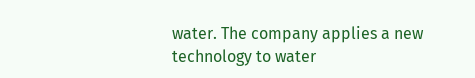water. The company applies a new technology to water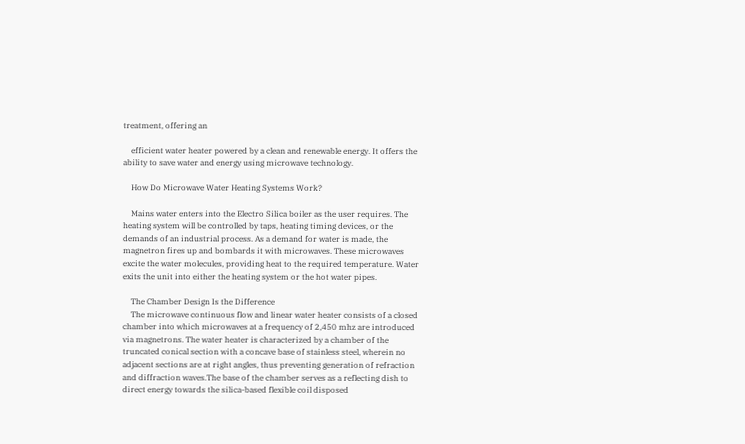treatment, offering an

    efficient water heater powered by a clean and renewable energy. It offers the ability to save water and energy using microwave technology.

    How Do Microwave Water Heating Systems Work?

    Mains water enters into the Electro Silica boiler as the user requires. The heating system will be controlled by taps, heating timing devices, or the demands of an industrial process. As a demand for water is made, the magnetron fires up and bombards it with microwaves. These microwaves excite the water molecules, providing heat to the required temperature. Water exits the unit into either the heating system or the hot water pipes.

    The Chamber Design Is the Difference
    The microwave continuous flow and linear water heater consists of a closed chamber into which microwaves at a frequency of 2,450 mhz are introduced via magnetrons. The water heater is characterized by a chamber of the truncated conical section with a concave base of stainless steel, wherein no adjacent sections are at right angles, thus preventing generation of refraction and diffraction waves.The base of the chamber serves as a reflecting dish to direct energy towards the silica-based flexible coil disposed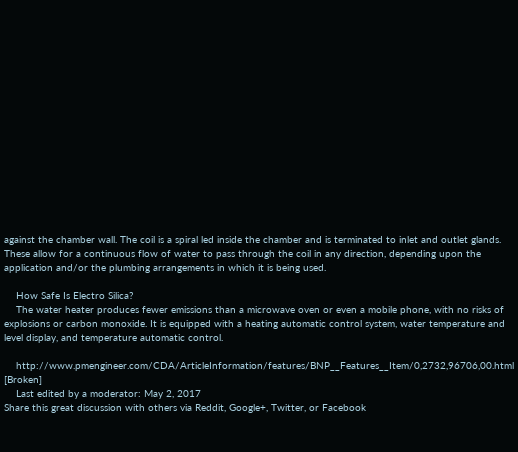against the chamber wall. The coil is a spiral led inside the chamber and is terminated to inlet and outlet glands. These allow for a continuous flow of water to pass through the coil in any direction, depending upon the application and/or the plumbing arrangements in which it is being used.

    How Safe Is Electro Silica?
    The water heater produces fewer emissions than a microwave oven or even a mobile phone, with no risks of explosions or carbon monoxide. It is equipped with a heating automatic control system, water temperature and level display, and temperature automatic control.

    http://www.pmengineer.com/CDA/ArticleInformation/features/BNP__Features__Item/0,2732,96706,00.html [Broken]
    Last edited by a moderator: May 2, 2017
Share this great discussion with others via Reddit, Google+, Twitter, or Facebook